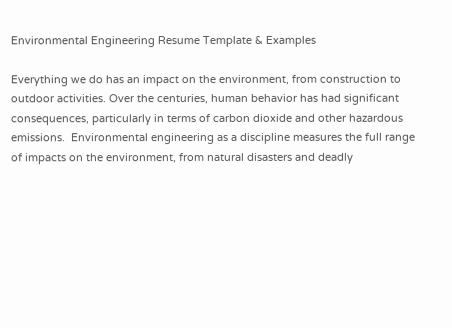Environmental Engineering Resume Template & Examples

Everything we do has an impact on the environment, from construction to outdoor activities. Over the centuries, human behavior has had significant consequences, particularly in terms of carbon dioxide and other hazardous emissions.  Environmental engineering as a discipline measures the full range of impacts on the environment, from natural disasters and deadly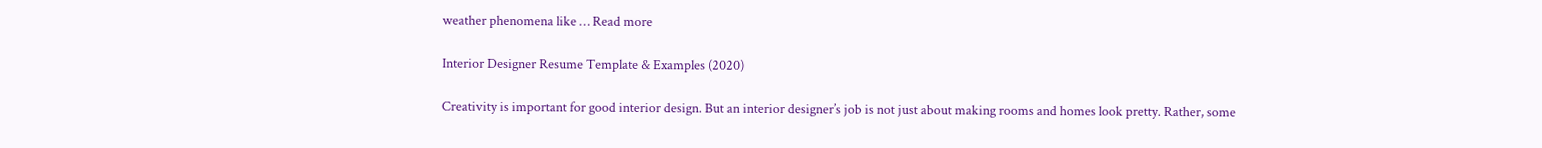weather phenomena like … Read more

Interior Designer Resume Template & Examples (2020)

Creativity is important for good interior design. But an interior designer’s job is not just about making rooms and homes look pretty. Rather, some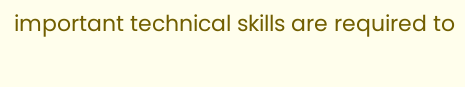important technical skills are required to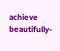achieve beautifully-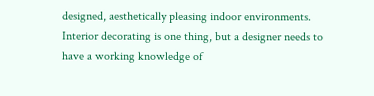designed, aesthetically pleasing indoor environments.  Interior decorating is one thing, but a designer needs to have a working knowledge of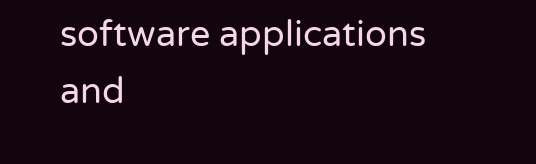software applications and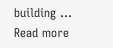building … Read more